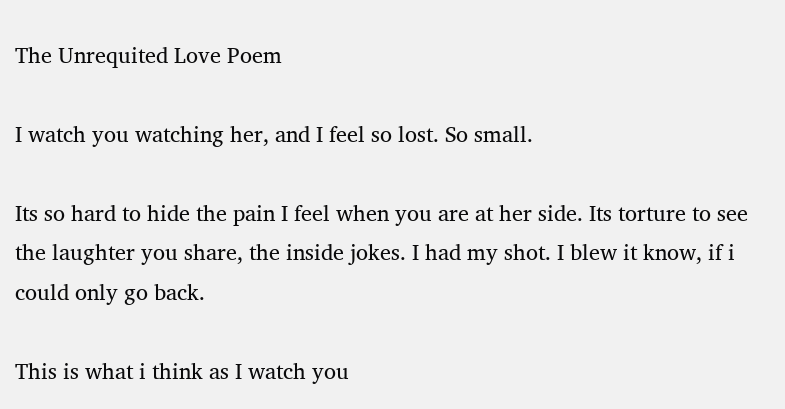The Unrequited Love Poem

I watch you watching her, and I feel so lost. So small.

Its so hard to hide the pain I feel when you are at her side. Its torture to see the laughter you share, the inside jokes. I had my shot. I blew it know, if i could only go back.

This is what i think as I watch you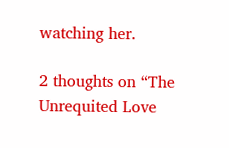watching her.

2 thoughts on “The Unrequited Love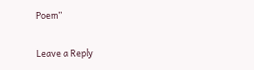Poem”

Leave a Reply